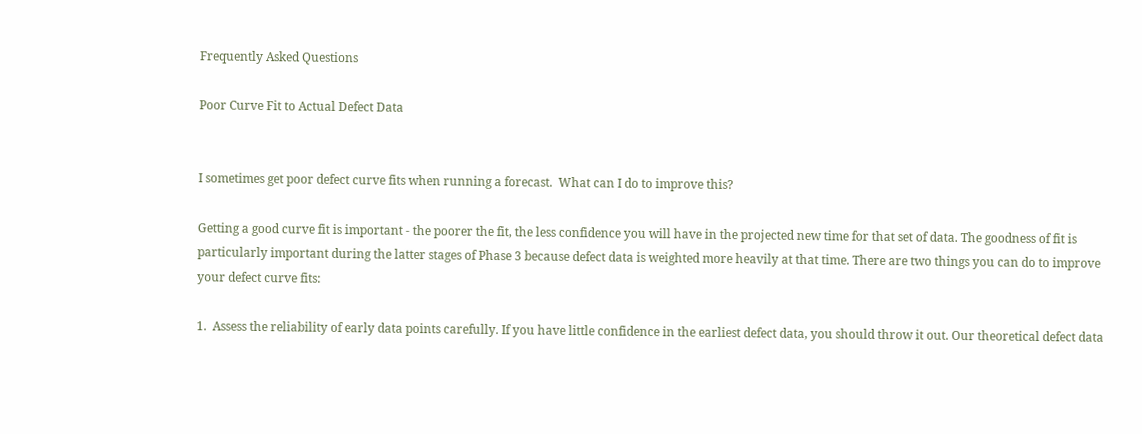Frequently Asked Questions

Poor Curve Fit to Actual Defect Data


I sometimes get poor defect curve fits when running a forecast.  What can I do to improve this?

Getting a good curve fit is important - the poorer the fit, the less confidence you will have in the projected new time for that set of data. The goodness of fit is particularly important during the latter stages of Phase 3 because defect data is weighted more heavily at that time. There are two things you can do to improve your defect curve fits:

1.  Assess the reliability of early data points carefully. If you have little confidence in the earliest defect data, you should throw it out. Our theoretical defect data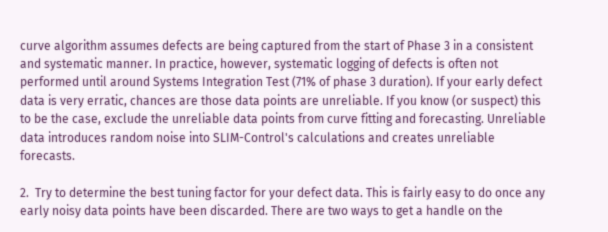curve algorithm assumes defects are being captured from the start of Phase 3 in a consistent and systematic manner. In practice, however, systematic logging of defects is often not performed until around Systems Integration Test (71% of phase 3 duration). If your early defect data is very erratic, chances are those data points are unreliable. If you know (or suspect) this to be the case, exclude the unreliable data points from curve fitting and forecasting. Unreliable data introduces random noise into SLIM-Control's calculations and creates unreliable forecasts.

2.  Try to determine the best tuning factor for your defect data. This is fairly easy to do once any early noisy data points have been discarded. There are two ways to get a handle on the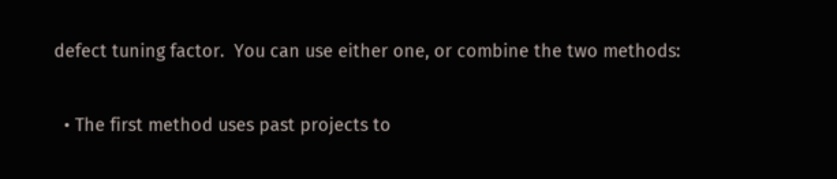defect tuning factor.  You can use either one, or combine the two methods:

  • The first method uses past projects to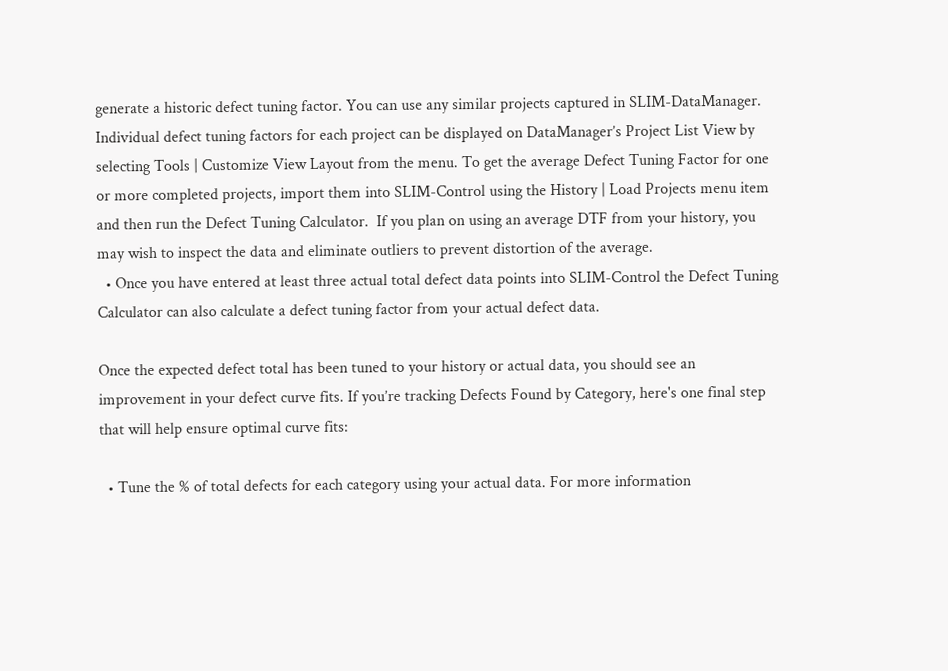generate a historic defect tuning factor. You can use any similar projects captured in SLIM-DataManager. Individual defect tuning factors for each project can be displayed on DataManager’s Project List View by selecting Tools | Customize View Layout from the menu. To get the average Defect Tuning Factor for one or more completed projects, import them into SLIM-Control using the History | Load Projects menu item and then run the Defect Tuning Calculator.  If you plan on using an average DTF from your history, you may wish to inspect the data and eliminate outliers to prevent distortion of the average.
  • Once you have entered at least three actual total defect data points into SLIM-Control the Defect Tuning Calculator can also calculate a defect tuning factor from your actual defect data.

Once the expected defect total has been tuned to your history or actual data, you should see an improvement in your defect curve fits. If you’re tracking Defects Found by Category, here's one final step that will help ensure optimal curve fits:

  • Tune the % of total defects for each category using your actual data. For more information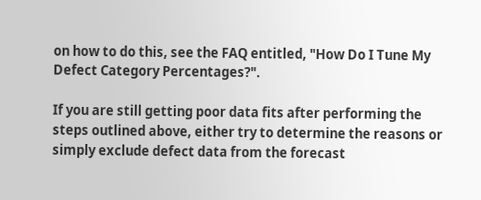on how to do this, see the FAQ entitled, "How Do I Tune My Defect Category Percentages?".

If you are still getting poor data fits after performing the steps outlined above, either try to determine the reasons or simply exclude defect data from the forecast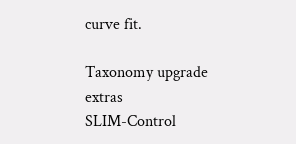curve fit.

Taxonomy upgrade extras
SLIM-Control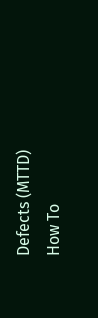Defects (MTTD) How To